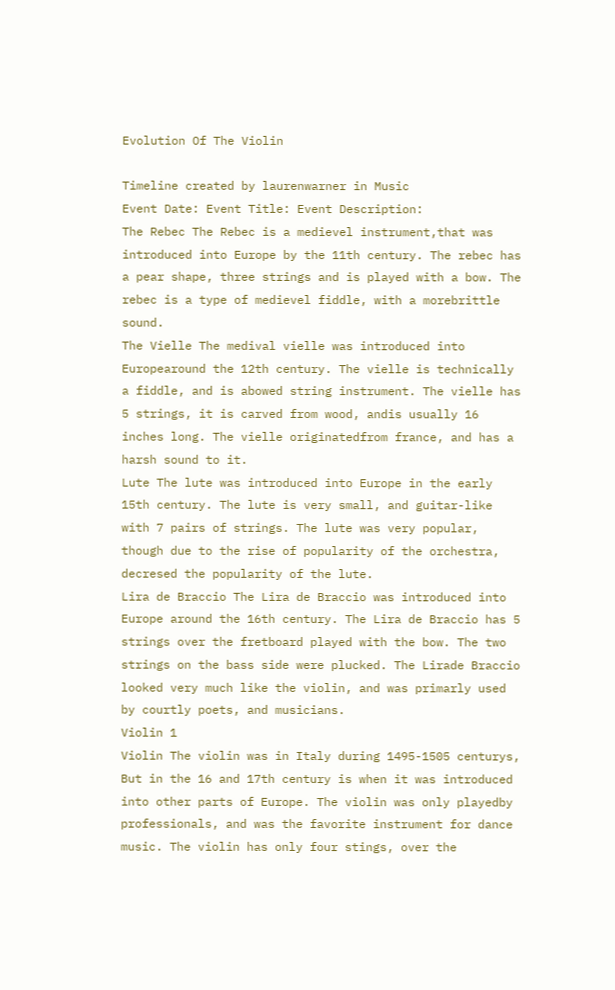Evolution Of The Violin

Timeline created by laurenwarner in Music
Event Date: Event Title: Event Description:
The Rebec The Rebec is a medievel instrument,that was introduced into Europe by the 11th century. The rebec has a pear shape, three strings and is played with a bow. The rebec is a type of medievel fiddle, with a morebrittle sound.
The Vielle The medival vielle was introduced into Europearound the 12th century. The vielle is technically a fiddle, and is abowed string instrument. The vielle has 5 strings, it is carved from wood, andis usually 16 inches long. The vielle originatedfrom france, and has a harsh sound to it.
Lute The lute was introduced into Europe in the early 15th century. The lute is very small, and guitar-like with 7 pairs of strings. The lute was very popular, though due to the rise of popularity of the orchestra, decresed the popularity of the lute.
Lira de Braccio The Lira de Braccio was introduced into Europe around the 16th century. The Lira de Braccio has 5 strings over the fretboard played with the bow. The two strings on the bass side were plucked. The Lirade Braccio looked very much like the violin, and was primarly used by courtly poets, and musicians.
Violin 1
Violin The violin was in Italy during 1495-1505 centurys, But in the 16 and 17th century is when it was introduced into other parts of Europe. The violin was only playedby professionals, and was the favorite instrument for dance music. The violin has only four stings, over the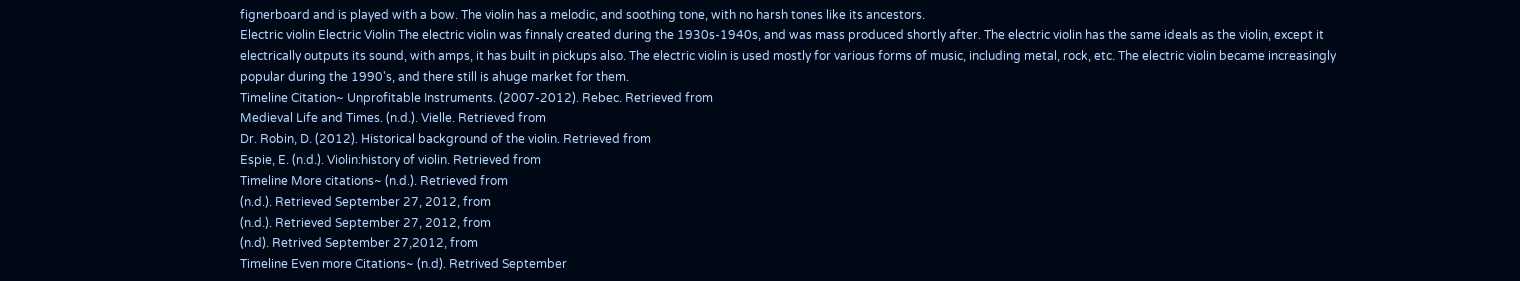fignerboard and is played with a bow. The violin has a melodic, and soothing tone, with no harsh tones like its ancestors.
Electric violin Electric Violin The electric violin was finnaly created during the 1930s-1940s, and was mass produced shortly after. The electric violin has the same ideals as the violin, except it electrically outputs its sound, with amps, it has built in pickups also. The electric violin is used mostly for various forms of music, including metal, rock, etc. The electric violin became increasingly popular during the 1990's, and there still is ahuge market for them.
Timeline Citation~ Unprofitable Instruments. (2007-2012). Rebec. Retrieved from
Medieval Life and Times. (n.d.). Vielle. Retrieved from
Dr. Robin, D. (2012). Historical background of the violin. Retrieved from
Espie, E. (n.d.). Violin:history of violin. Retrieved from
Timeline More citations~ (n.d.). Retrieved from
(n.d.). Retrieved September 27, 2012, from
(n.d.). Retrieved September 27, 2012, from
(n.d). Retrived September 27,2012, from
Timeline Even more Citations~ (n.d). Retrived September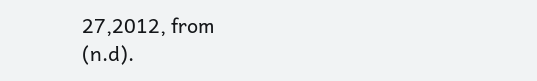27,2012, from
(n.d).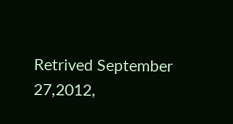Retrived September 27,2012,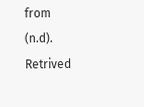from
(n.d). Retrived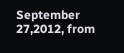September 27,2012, from